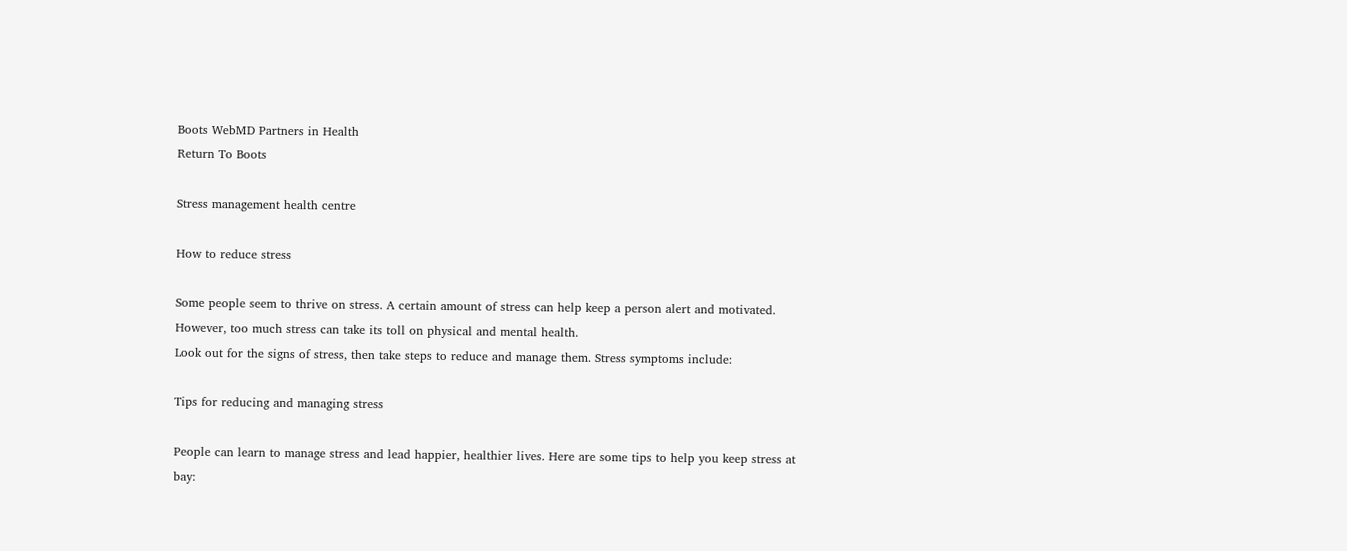Boots WebMD Partners in Health
Return To Boots

Stress management health centre

How to reduce stress

Some people seem to thrive on stress. A certain amount of stress can help keep a person alert and motivated. However, too much stress can take its toll on physical and mental health.
Look out for the signs of stress, then take steps to reduce and manage them. Stress symptoms include:

Tips for reducing and managing stress

People can learn to manage stress and lead happier, healthier lives. Here are some tips to help you keep stress at bay: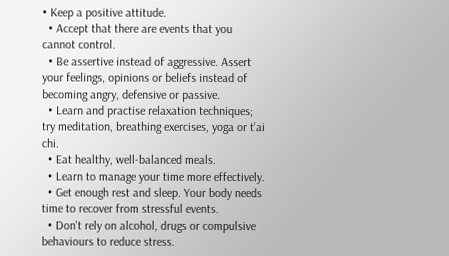• Keep a positive attitude.
  • Accept that there are events that you cannot control.
  • Be assertive instead of aggressive. Assert your feelings, opinions or beliefs instead of becoming angry, defensive or passive.
  • Learn and practise relaxation techniques; try meditation, breathing exercises, yoga or t’ai chi.
  • Eat healthy, well-balanced meals.
  • Learn to manage your time more effectively.
  • Get enough rest and sleep. Your body needs time to recover from stressful events.
  • Don't rely on alcohol, drugs or compulsive behaviours to reduce stress.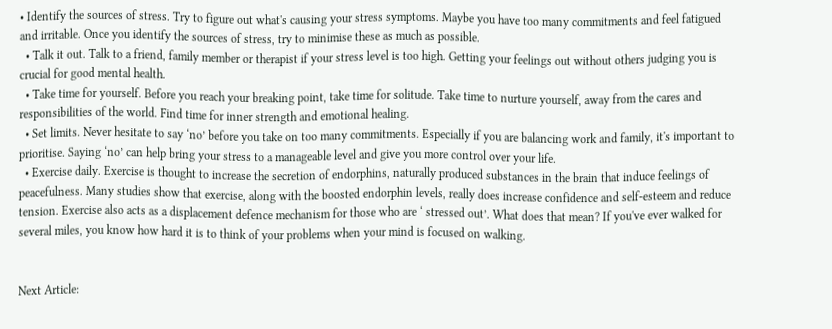• Identify the sources of stress. Try to figure out what's causing your stress symptoms. Maybe you have too many commitments and feel fatigued and irritable. Once you identify the sources of stress, try to minimise these as much as possible.
  • Talk it out. Talk to a friend, family member or therapist if your stress level is too high. Getting your feelings out without others judging you is crucial for good mental health.
  • Take time for yourself. Before you reach your breaking point, take time for solitude. Take time to nurture yourself, away from the cares and responsibilities of the world. Find time for inner strength and emotional healing.
  • Set limits. Never hesitate to say ‘no’ before you take on too many commitments. Especially if you are balancing work and family, it's important to prioritise. Saying ‘no’ can help bring your stress to a manageable level and give you more control over your life.
  • Exercise daily. Exercise is thought to increase the secretion of endorphins, naturally produced substances in the brain that induce feelings of peacefulness. Many studies show that exercise, along with the boosted endorphin levels, really does increase confidence and self-esteem and reduce tension. Exercise also acts as a displacement defence mechanism for those who are ‘ stressed out’. What does that mean? If you've ever walked for several miles, you know how hard it is to think of your problems when your mind is focused on walking.


Next Article: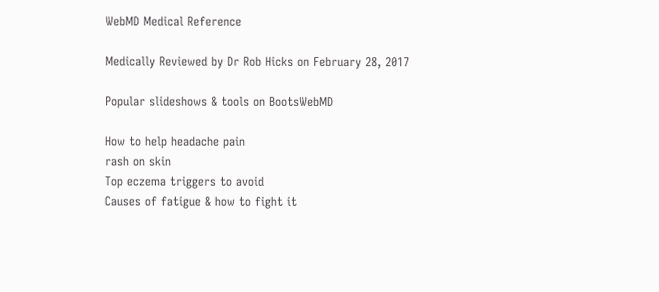WebMD Medical Reference

Medically Reviewed by Dr Rob Hicks on February 28, 2017

Popular slideshows & tools on BootsWebMD

How to help headache pain
rash on skin
Top eczema triggers to avoid
Causes of fatigue & how to fight it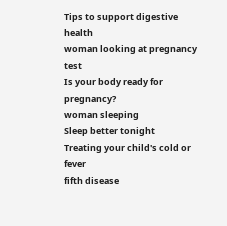Tips to support digestive health
woman looking at pregnancy test
Is your body ready for pregnancy?
woman sleeping
Sleep better tonight
Treating your child's cold or fever
fifth disease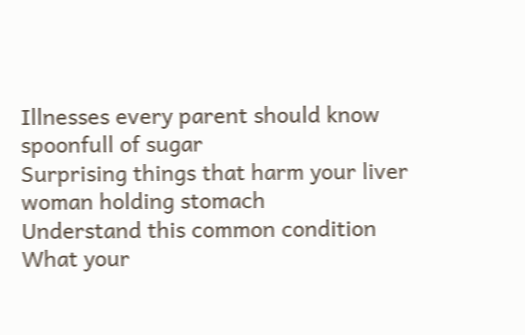Illnesses every parent should know
spoonfull of sugar
Surprising things that harm your liver
woman holding stomach
Understand this common condition
What your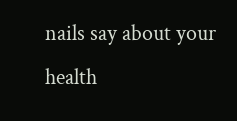nails say about your health